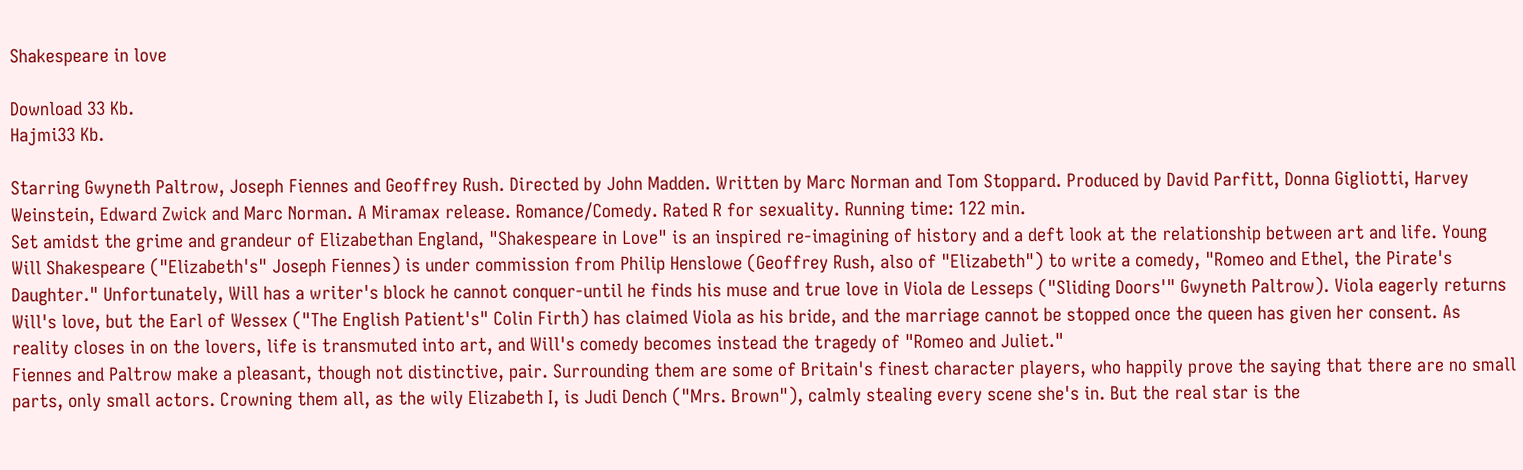Shakespeare in love

Download 33 Kb.
Hajmi33 Kb.

Starring Gwyneth Paltrow, Joseph Fiennes and Geoffrey Rush. Directed by John Madden. Written by Marc Norman and Tom Stoppard. Produced by David Parfitt, Donna Gigliotti, Harvey Weinstein, Edward Zwick and Marc Norman. A Miramax release. Romance/Comedy. Rated R for sexuality. Running time: 122 min.
Set amidst the grime and grandeur of Elizabethan England, "Shakespeare in Love" is an inspired re-imagining of history and a deft look at the relationship between art and life. Young Will Shakespeare ("Elizabeth's" Joseph Fiennes) is under commission from Philip Henslowe (Geoffrey Rush, also of "Elizabeth") to write a comedy, "Romeo and Ethel, the Pirate's Daughter." Unfortunately, Will has a writer's block he cannot conquer-until he finds his muse and true love in Viola de Lesseps ("Sliding Doors'" Gwyneth Paltrow). Viola eagerly returns Will's love, but the Earl of Wessex ("The English Patient's" Colin Firth) has claimed Viola as his bride, and the marriage cannot be stopped once the queen has given her consent. As reality closes in on the lovers, life is transmuted into art, and Will's comedy becomes instead the tragedy of "Romeo and Juliet."
Fiennes and Paltrow make a pleasant, though not distinctive, pair. Surrounding them are some of Britain's finest character players, who happily prove the saying that there are no small parts, only small actors. Crowning them all, as the wily Elizabeth I, is Judi Dench ("Mrs. Brown"), calmly stealing every scene she's in. But the real star is the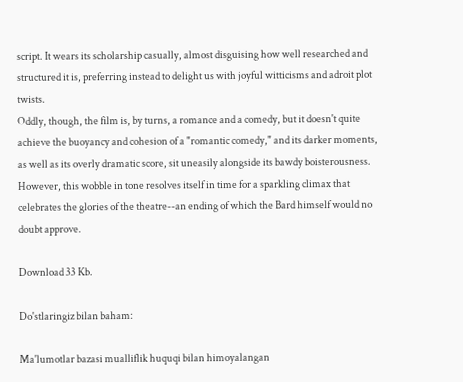script. It wears its scholarship casually, almost disguising how well researched and structured it is, preferring instead to delight us with joyful witticisms and adroit plot twists.
Oddly, though, the film is, by turns, a romance and a comedy, but it doesn't quite achieve the buoyancy and cohesion of a "romantic comedy," and its darker moments, as well as its overly dramatic score, sit uneasily alongside its bawdy boisterousness. However, this wobble in tone resolves itself in time for a sparkling climax that celebrates the glories of the theatre--an ending of which the Bard himself would no doubt approve.

Download 33 Kb.

Do'stlaringiz bilan baham:

Ma'lumotlar bazasi mualliflik huquqi bilan himoyalangan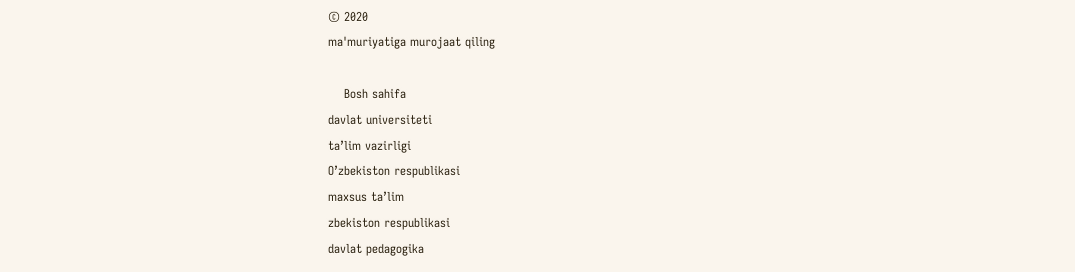© 2020
ma'muriyatiga murojaat qiling

    Bosh sahifa
davlat universiteti
ta’lim vazirligi
O’zbekiston respublikasi
maxsus ta’lim
zbekiston respublikasi
davlat pedagogika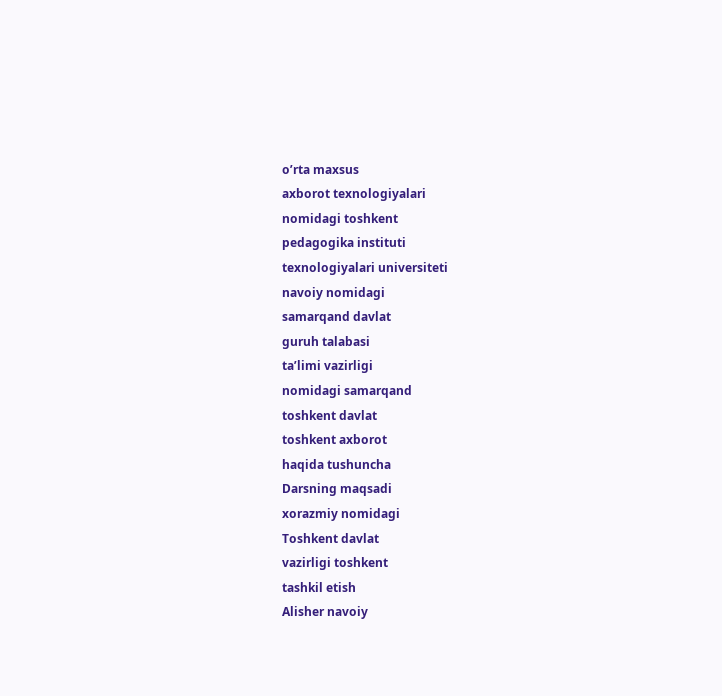o’rta maxsus
axborot texnologiyalari
nomidagi toshkent
pedagogika instituti
texnologiyalari universiteti
navoiy nomidagi
samarqand davlat
guruh talabasi
ta’limi vazirligi
nomidagi samarqand
toshkent davlat
toshkent axborot
haqida tushuncha
Darsning maqsadi
xorazmiy nomidagi
Toshkent davlat
vazirligi toshkent
tashkil etish
Alisher navoiy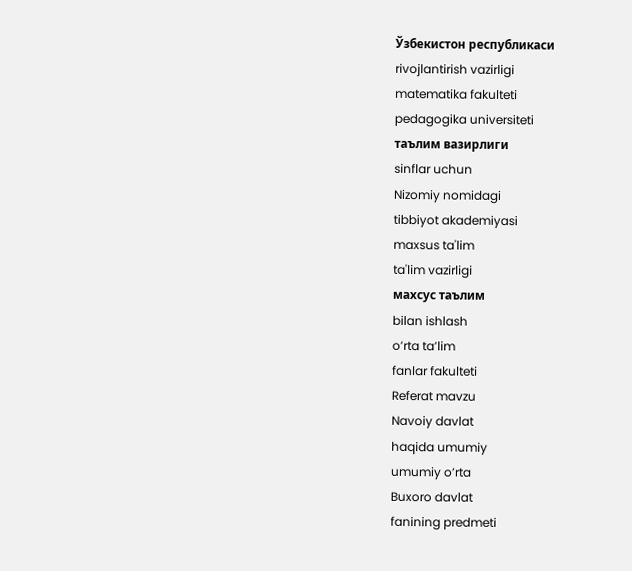Ўзбекистон республикаси
rivojlantirish vazirligi
matematika fakulteti
pedagogika universiteti
таълим вазирлиги
sinflar uchun
Nizomiy nomidagi
tibbiyot akademiyasi
maxsus ta'lim
ta'lim vazirligi
махсус таълим
bilan ishlash
o’rta ta’lim
fanlar fakulteti
Referat mavzu
Navoiy davlat
haqida umumiy
umumiy o’rta
Buxoro davlat
fanining predmeti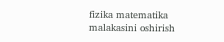fizika matematika
malakasini oshirish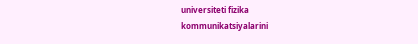universiteti fizika
kommunikatsiyalarini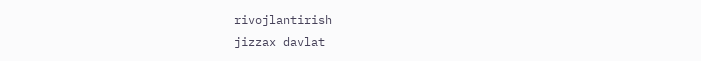rivojlantirish
jizzax davlat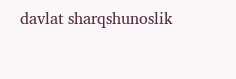davlat sharqshunoslik